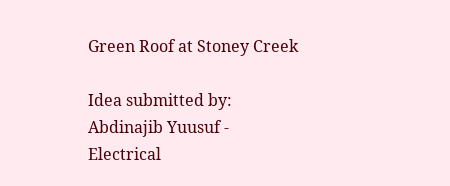Green Roof at Stoney Creek

Idea submitted by: Abdinajib Yuusuf - Electrical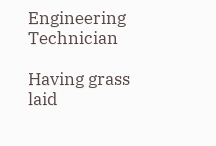Engineering Technician

Having grass laid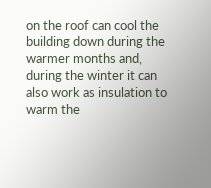on the roof can cool the building down during the warmer months and, during the winter it can also work as insulation to warm the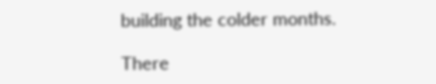building the colder months.

There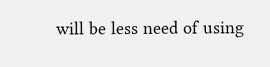will be less need of using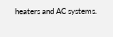heaters and AC systems.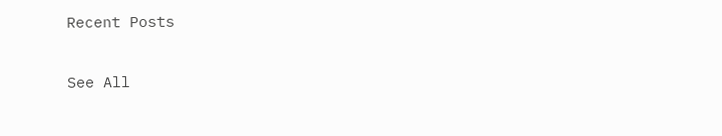Recent Posts

See All